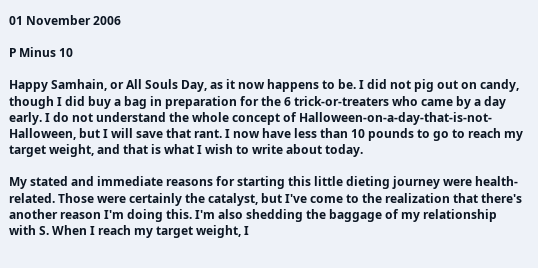01 November 2006

P Minus 10

Happy Samhain, or All Souls Day, as it now happens to be. I did not pig out on candy, though I did buy a bag in preparation for the 6 trick-or-treaters who came by a day early. I do not understand the whole concept of Halloween-on-a-day-that-is-not-Halloween, but I will save that rant. I now have less than 10 pounds to go to reach my target weight, and that is what I wish to write about today.

My stated and immediate reasons for starting this little dieting journey were health-related. Those were certainly the catalyst, but I've come to the realization that there's another reason I'm doing this. I'm also shedding the baggage of my relationship with S. When I reach my target weight, I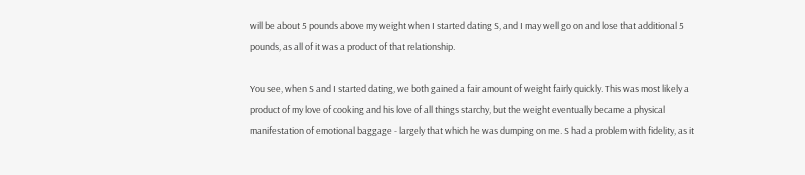will be about 5 pounds above my weight when I started dating S, and I may well go on and lose that additional 5 pounds, as all of it was a product of that relationship.

You see, when S and I started dating, we both gained a fair amount of weight fairly quickly. This was most likely a product of my love of cooking and his love of all things starchy, but the weight eventually became a physical manifestation of emotional baggage - largely that which he was dumping on me. S had a problem with fidelity, as it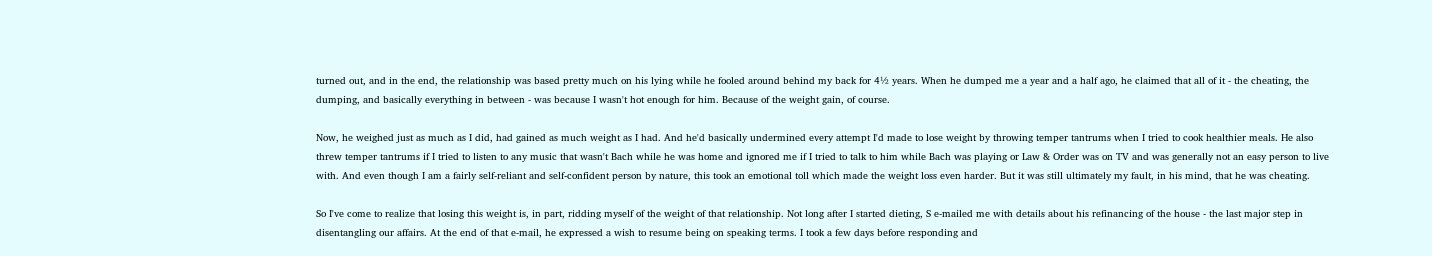turned out, and in the end, the relationship was based pretty much on his lying while he fooled around behind my back for 4½ years. When he dumped me a year and a half ago, he claimed that all of it - the cheating, the dumping, and basically everything in between - was because I wasn't hot enough for him. Because of the weight gain, of course.

Now, he weighed just as much as I did, had gained as much weight as I had. And he'd basically undermined every attempt I'd made to lose weight by throwing temper tantrums when I tried to cook healthier meals. He also threw temper tantrums if I tried to listen to any music that wasn't Bach while he was home and ignored me if I tried to talk to him while Bach was playing or Law & Order was on TV and was generally not an easy person to live with. And even though I am a fairly self-reliant and self-confident person by nature, this took an emotional toll which made the weight loss even harder. But it was still ultimately my fault, in his mind, that he was cheating.

So I've come to realize that losing this weight is, in part, ridding myself of the weight of that relationship. Not long after I started dieting, S e-mailed me with details about his refinancing of the house - the last major step in disentangling our affairs. At the end of that e-mail, he expressed a wish to resume being on speaking terms. I took a few days before responding and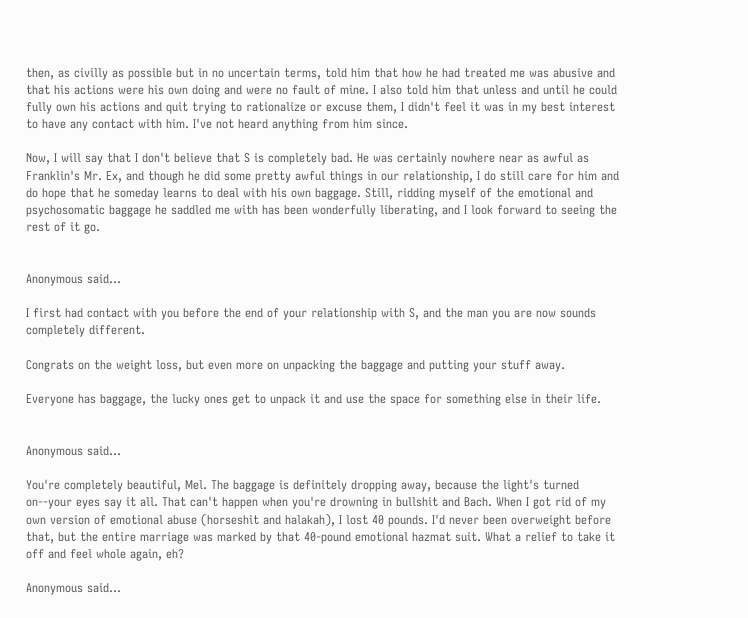then, as civilly as possible but in no uncertain terms, told him that how he had treated me was abusive and that his actions were his own doing and were no fault of mine. I also told him that unless and until he could fully own his actions and quit trying to rationalize or excuse them, I didn't feel it was in my best interest to have any contact with him. I've not heard anything from him since.

Now, I will say that I don't believe that S is completely bad. He was certainly nowhere near as awful as Franklin's Mr. Ex, and though he did some pretty awful things in our relationship, I do still care for him and do hope that he someday learns to deal with his own baggage. Still, ridding myself of the emotional and psychosomatic baggage he saddled me with has been wonderfully liberating, and I look forward to seeing the rest of it go.


Anonymous said...

I first had contact with you before the end of your relationship with S, and the man you are now sounds completely different.

Congrats on the weight loss, but even more on unpacking the baggage and putting your stuff away.

Everyone has baggage, the lucky ones get to unpack it and use the space for something else in their life.


Anonymous said...

You're completely beautiful, Mel. The baggage is definitely dropping away, because the light's turned on--your eyes say it all. That can't happen when you're drowning in bullshit and Bach. When I got rid of my own version of emotional abuse (horseshit and halakah), I lost 40 pounds. I'd never been overweight before that, but the entire marriage was marked by that 40-pound emotional hazmat suit. What a relief to take it off and feel whole again, eh?

Anonymous said...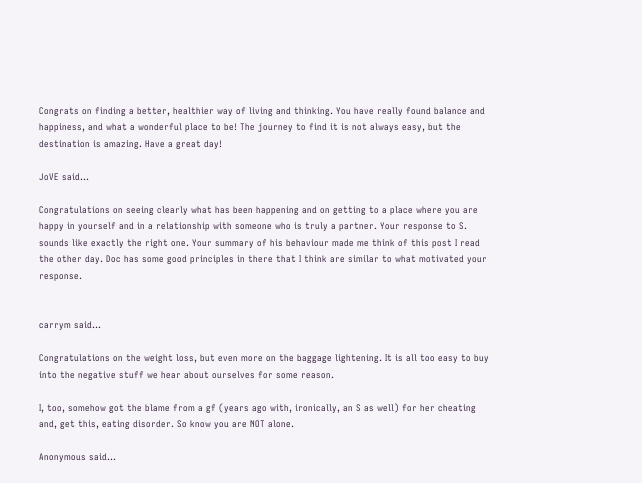Congrats on finding a better, healthier way of living and thinking. You have really found balance and happiness, and what a wonderful place to be! The journey to find it is not always easy, but the destination is amazing. Have a great day!

JoVE said...

Congratulations on seeing clearly what has been happening and on getting to a place where you are happy in yourself and in a relationship with someone who is truly a partner. Your response to S. sounds like exactly the right one. Your summary of his behaviour made me think of this post I read the other day. Doc has some good principles in there that I think are similar to what motivated your response.


carrym said...

Congratulations on the weight loss, but even more on the baggage lightening. It is all too easy to buy into the negative stuff we hear about ourselves for some reason.

I, too, somehow got the blame from a gf (years ago with, ironically, an S as well) for her cheating and, get this, eating disorder. So know you are NOT alone.

Anonymous said...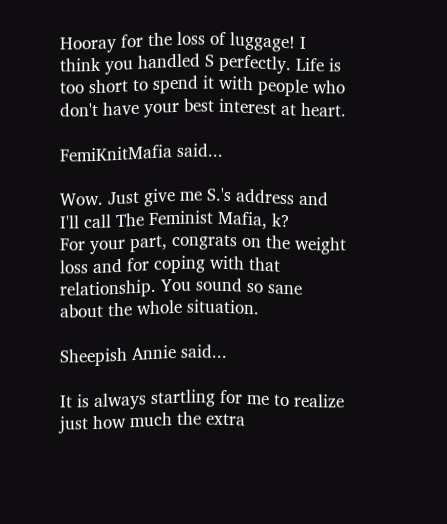Hooray for the loss of luggage! I think you handled S perfectly. Life is too short to spend it with people who don't have your best interest at heart.

FemiKnitMafia said...

Wow. Just give me S.'s address and I'll call The Feminist Mafia, k?
For your part, congrats on the weight loss and for coping with that relationship. You sound so sane about the whole situation.

Sheepish Annie said...

It is always startling for me to realize just how much the extra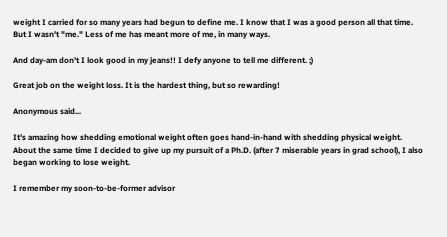weight I carried for so many years had begun to define me. I know that I was a good person all that time. But I wasn't "me." Less of me has meant more of me, in many ways.

And day-am don't I look good in my jeans!! I defy anyone to tell me different. ;)

Great job on the weight loss. It is the hardest thing, but so rewarding!

Anonymous said...

It's amazing how shedding emotional weight often goes hand-in-hand with shedding physical weight. About the same time I decided to give up my pursuit of a Ph.D. (after 7 miserable years in grad school), I also began working to lose weight.

I remember my soon-to-be-former advisor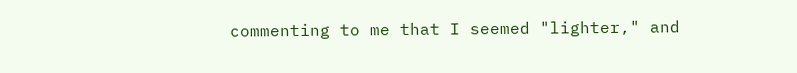commenting to me that I seemed "lighter," and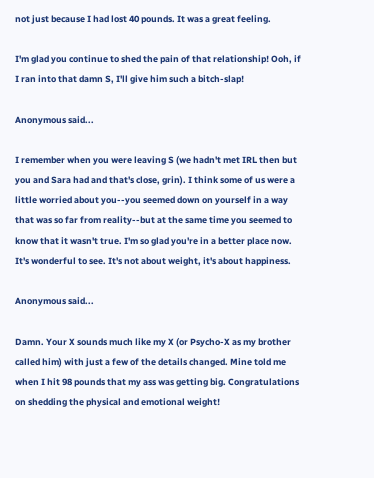not just because I had lost 40 pounds. It was a great feeling.

I'm glad you continue to shed the pain of that relationship! Ooh, if I ran into that damn S, I'll give him such a bitch-slap!

Anonymous said...

I remember when you were leaving S (we hadn't met IRL then but you and Sara had and that's close, grin). I think some of us were a little worried about you--you seemed down on yourself in a way that was so far from reality--but at the same time you seemed to know that it wasn't true. I'm so glad you're in a better place now. It's wonderful to see. It's not about weight, it's about happiness.

Anonymous said...

Damn. Your X sounds much like my X (or Psycho-X as my brother called him) with just a few of the details changed. Mine told me when I hit 98 pounds that my ass was getting big. Congratulations on shedding the physical and emotional weight!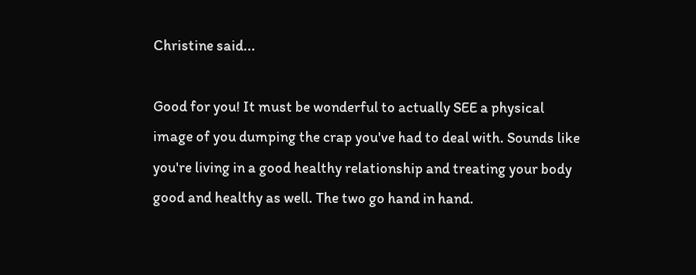Christine said...

Good for you! It must be wonderful to actually SEE a physical image of you dumping the crap you've had to deal with. Sounds like you're living in a good healthy relationship and treating your body good and healthy as well. The two go hand in hand.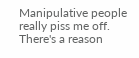Manipulative people really piss me off. There's a reason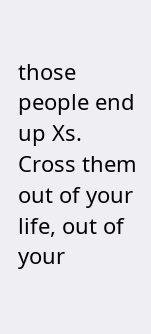those people end up Xs. Cross them out of your life, out of your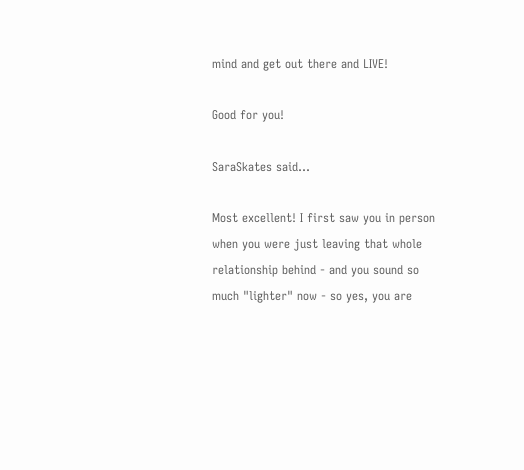mind and get out there and LIVE!

Good for you!

SaraSkates said...

Most excellent! I first saw you in person when you were just leaving that whole relationship behind - and you sound so much "lighter" now - so yes, you are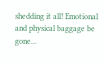shedding it all! Emotional and physical baggage be gone...